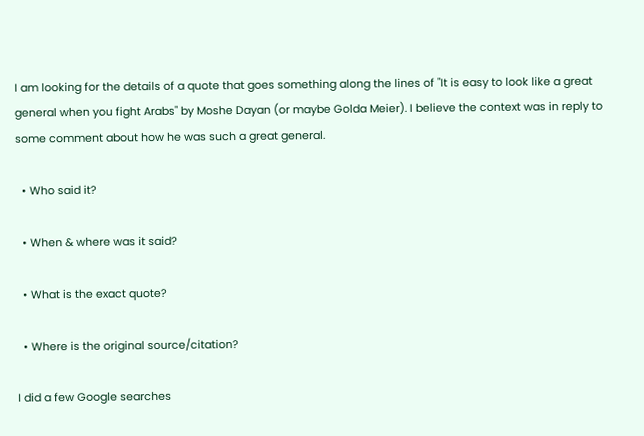I am looking for the details of a quote that goes something along the lines of "It is easy to look like a great general when you fight Arabs" by Moshe Dayan (or maybe Golda Meier). I believe the context was in reply to some comment about how he was such a great general.

  • Who said it?

  • When & where was it said?

  • What is the exact quote?

  • Where is the original source/citation?

I did a few Google searches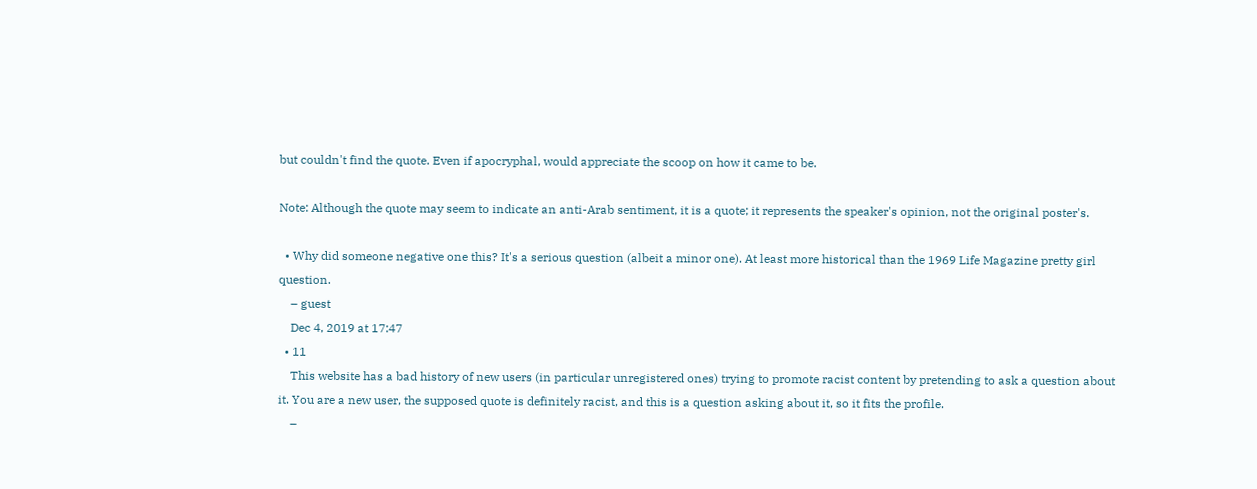but couldn't find the quote. Even if apocryphal, would appreciate the scoop on how it came to be.

Note: Although the quote may seem to indicate an anti-Arab sentiment, it is a quote; it represents the speaker's opinion, not the original poster's.

  • Why did someone negative one this? It's a serious question (albeit a minor one). At least more historical than the 1969 Life Magazine pretty girl question.
    – guest
    Dec 4, 2019 at 17:47
  • 11
    This website has a bad history of new users (in particular unregistered ones) trying to promote racist content by pretending to ask a question about it. You are a new user, the supposed quote is definitely racist, and this is a question asking about it, so it fits the profile.
    –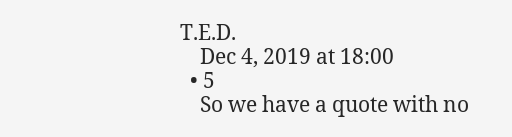T.E.D.
    Dec 4, 2019 at 18:00
  • 5
    So we have a quote with no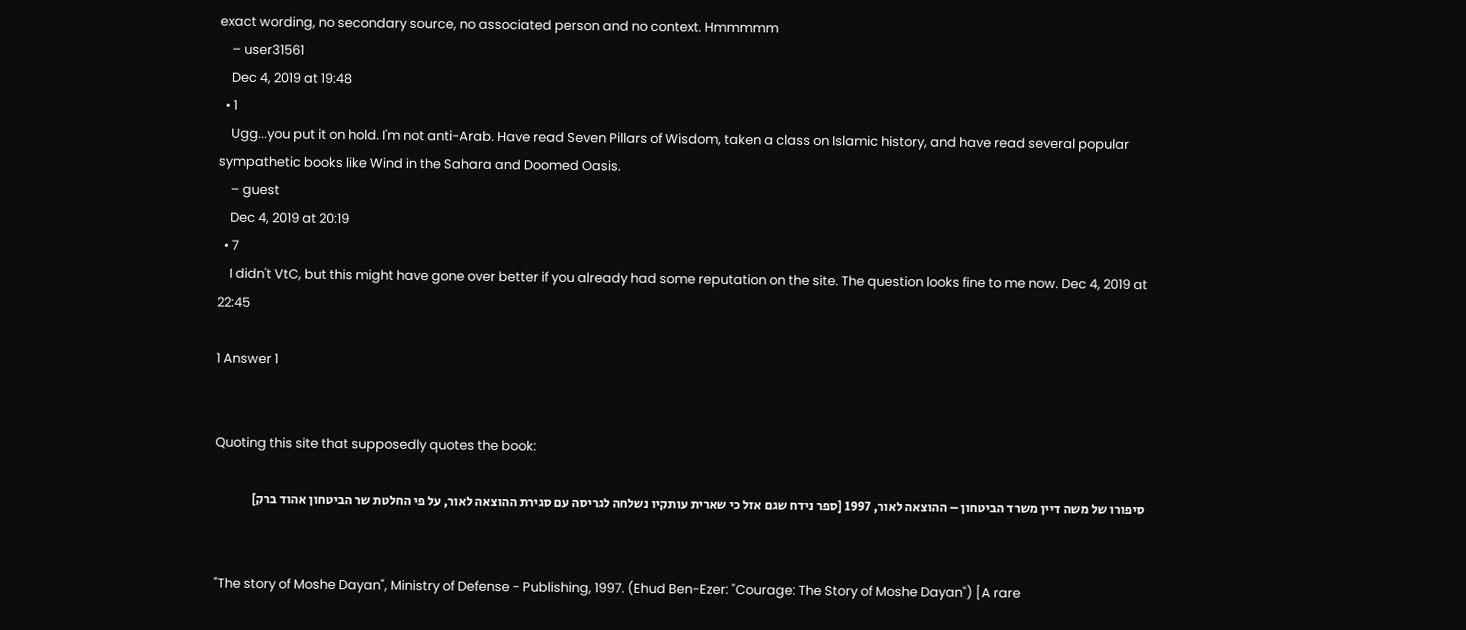exact wording, no secondary source, no associated person and no context. Hmmmmm
    – user31561
    Dec 4, 2019 at 19:48
  • 1
    Ugg...you put it on hold. I'm not anti-Arab. Have read Seven Pillars of Wisdom, taken a class on Islamic history, and have read several popular sympathetic books like Wind in the Sahara and Doomed Oasis.
    – guest
    Dec 4, 2019 at 20:19
  • 7
    I didn't VtC, but this might have gone over better if you already had some reputation on the site. The question looks fine to me now. Dec 4, 2019 at 22:45

1 Answer 1


Quoting this site that supposedly quotes the book:

סיפורו של משה דיין משרד הביטחון – ההוצאה לאור, 1997 [ספר נידח שגם אזל כי שארית עותקיו נשלחה לגריסה עם סגירת ההוצאה לאור, על פי החלטת שר הביטחון אהוד ברק]


"The story of Moshe Dayan", Ministry of Defense - Publishing, 1997. (Ehud Ben-Ezer: "Courage: The Story of Moshe Dayan") [A rare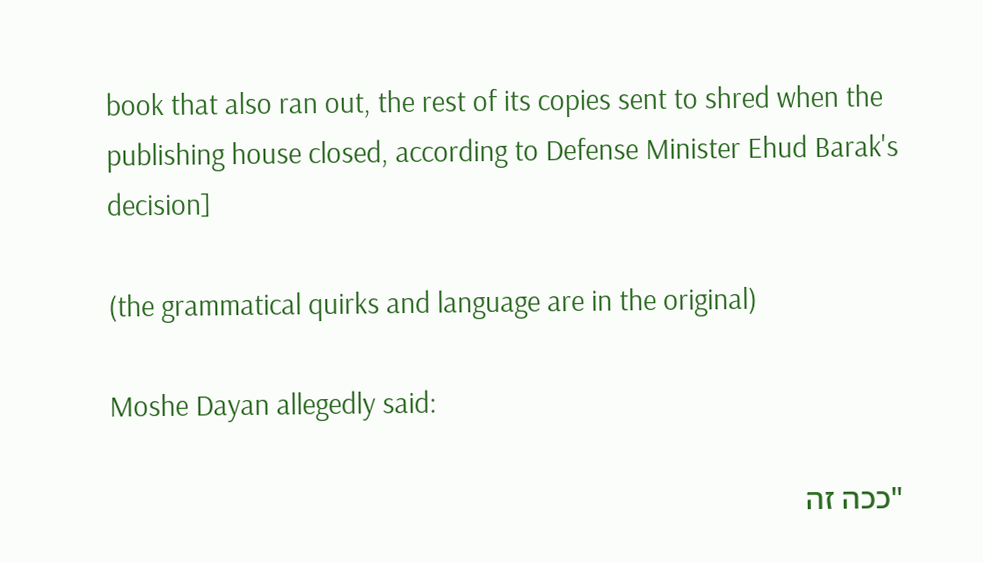book that also ran out, the rest of its copies sent to shred when the publishing house closed, according to Defense Minister Ehud Barak's decision]

(the grammatical quirks and language are in the original)

Moshe Dayan allegedly said:

"ככה זה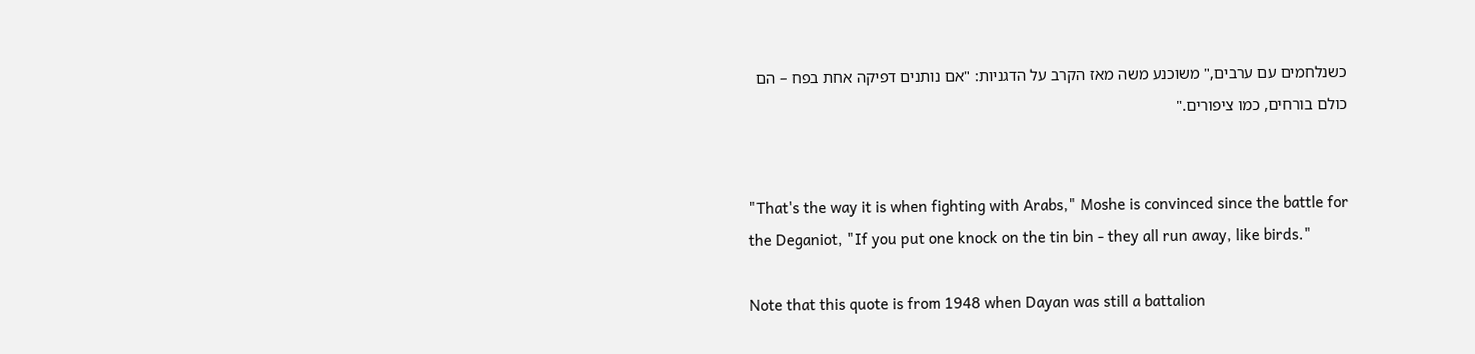כשנלחמים עם ערבים," משוכנע משה מאז הקרב על הדגניות: "אם נותנים דפיקה אחת בפח – הם כולם בורחים, כמו ציפורים."


"That's the way it is when fighting with Arabs," Moshe is convinced since the battle for the Deganiot, "If you put one knock on the tin bin - they all run away, like birds."

Note that this quote is from 1948 when Dayan was still a battalion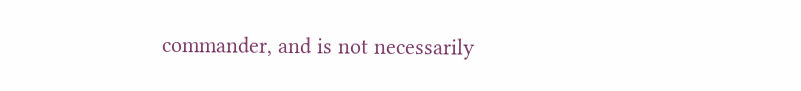commander, and is not necessarily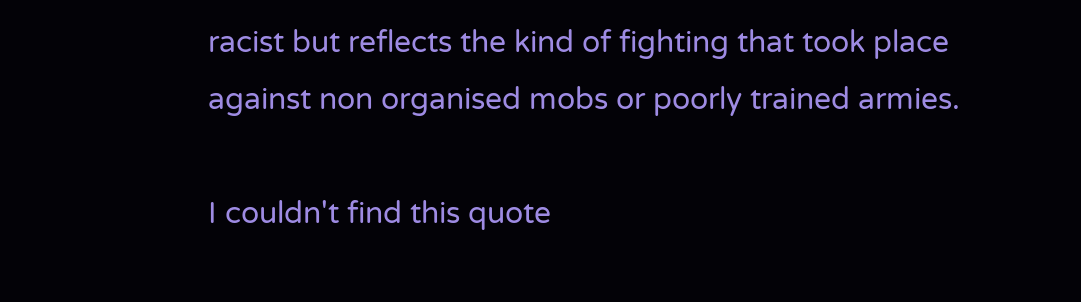racist but reflects the kind of fighting that took place against non organised mobs or poorly trained armies.

I couldn't find this quote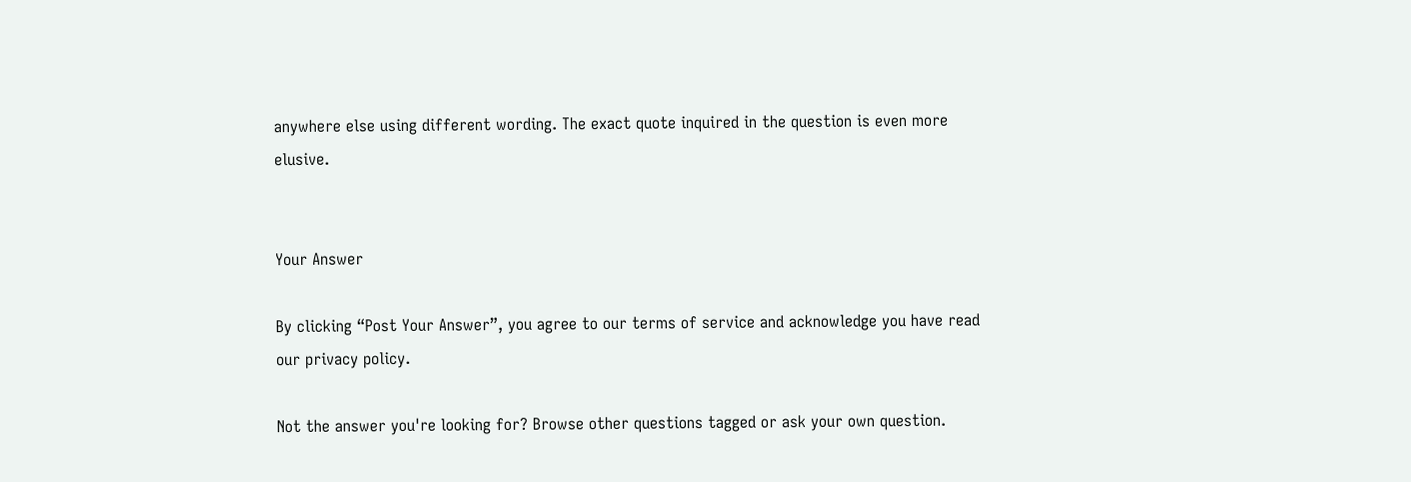anywhere else using different wording. The exact quote inquired in the question is even more elusive.


Your Answer

By clicking “Post Your Answer”, you agree to our terms of service and acknowledge you have read our privacy policy.

Not the answer you're looking for? Browse other questions tagged or ask your own question.